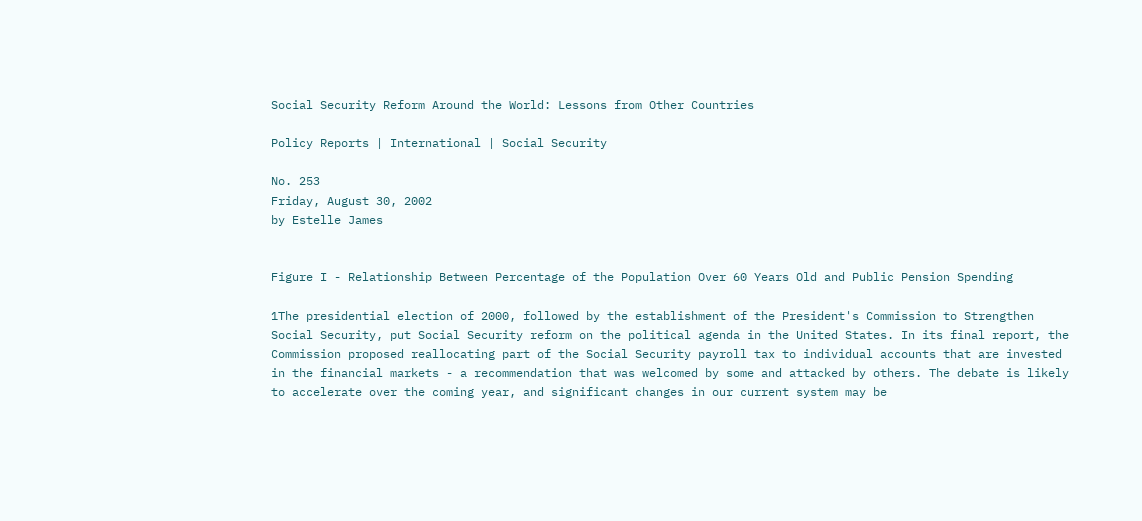Social Security Reform Around the World: Lessons from Other Countries

Policy Reports | International | Social Security

No. 253
Friday, August 30, 2002
by Estelle James


Figure I - Relationship Between Percentage of the Population Over 60 Years Old and Public Pension Spending

1The presidential election of 2000, followed by the establishment of the President's Commission to Strengthen Social Security, put Social Security reform on the political agenda in the United States. In its final report, the Commission proposed reallocating part of the Social Security payroll tax to individual accounts that are invested in the financial markets - a recommendation that was welcomed by some and attacked by others. The debate is likely to accelerate over the coming year, and significant changes in our current system may be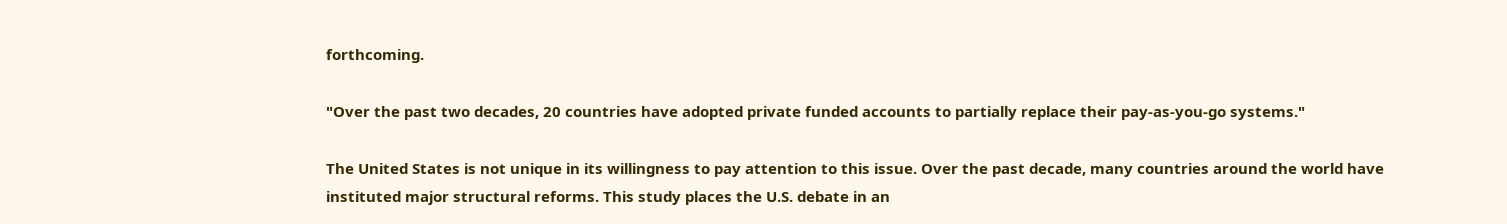forthcoming.

"Over the past two decades, 20 countries have adopted private funded accounts to partially replace their pay-as-you-go systems."

The United States is not unique in its willingness to pay attention to this issue. Over the past decade, many countries around the world have instituted major structural reforms. This study places the U.S. debate in an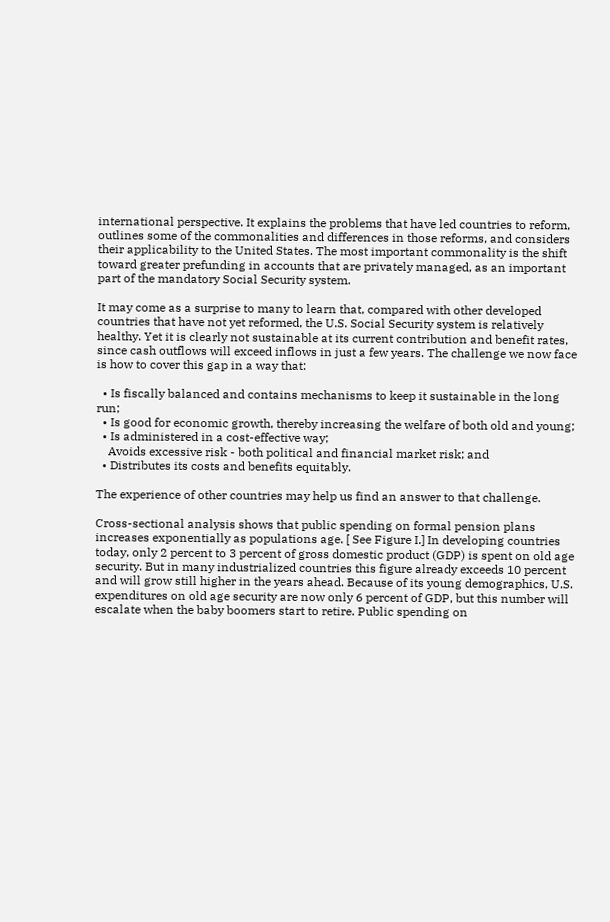international perspective. It explains the problems that have led countries to reform, outlines some of the commonalities and differences in those reforms, and considers their applicability to the United States. The most important commonality is the shift toward greater prefunding in accounts that are privately managed, as an important part of the mandatory Social Security system.

It may come as a surprise to many to learn that, compared with other developed countries that have not yet reformed, the U.S. Social Security system is relatively healthy. Yet it is clearly not sustainable at its current contribution and benefit rates, since cash outflows will exceed inflows in just a few years. The challenge we now face is how to cover this gap in a way that:

  • Is fiscally balanced and contains mechanisms to keep it sustainable in the long run;
  • Is good for economic growth, thereby increasing the welfare of both old and young;
  • Is administered in a cost-effective way;
    Avoids excessive risk - both political and financial market risk; and
  • Distributes its costs and benefits equitably.

The experience of other countries may help us find an answer to that challenge.

Cross-sectional analysis shows that public spending on formal pension plans increases exponentially as populations age. [ See Figure I.] In developing countries today, only 2 percent to 3 percent of gross domestic product (GDP) is spent on old age security. But in many industrialized countries this figure already exceeds 10 percent and will grow still higher in the years ahead. Because of its young demographics, U.S. expenditures on old age security are now only 6 percent of GDP, but this number will escalate when the baby boomers start to retire. Public spending on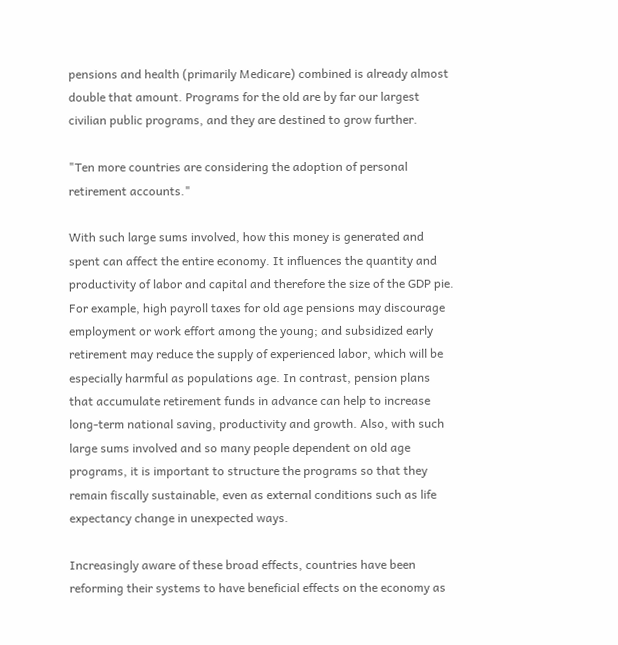pensions and health (primarily Medicare) combined is already almost double that amount. Programs for the old are by far our largest civilian public programs, and they are destined to grow further.

"Ten more countries are considering the adoption of personal retirement accounts."

With such large sums involved, how this money is generated and spent can affect the entire economy. It influences the quantity and productivity of labor and capital and therefore the size of the GDP pie. For example, high payroll taxes for old age pensions may discourage employment or work effort among the young; and subsidized early retirement may reduce the supply of experienced labor, which will be especially harmful as populations age. In contrast, pension plans that accumulate retirement funds in advance can help to increase long-term national saving, productivity and growth. Also, with such large sums involved and so many people dependent on old age programs, it is important to structure the programs so that they remain fiscally sustainable, even as external conditions such as life expectancy change in unexpected ways.

Increasingly aware of these broad effects, countries have been reforming their systems to have beneficial effects on the economy as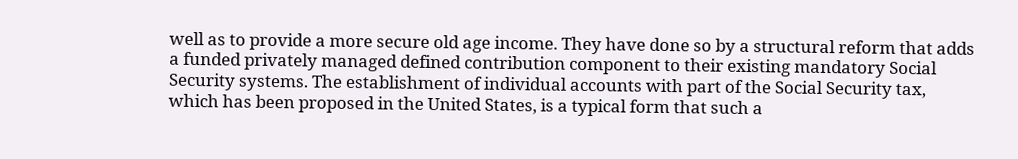well as to provide a more secure old age income. They have done so by a structural reform that adds a funded privately managed defined contribution component to their existing mandatory Social Security systems. The establishment of individual accounts with part of the Social Security tax, which has been proposed in the United States, is a typical form that such a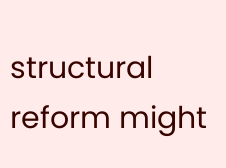structural reform might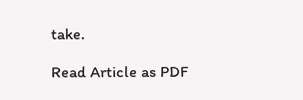take.

Read Article as PDF